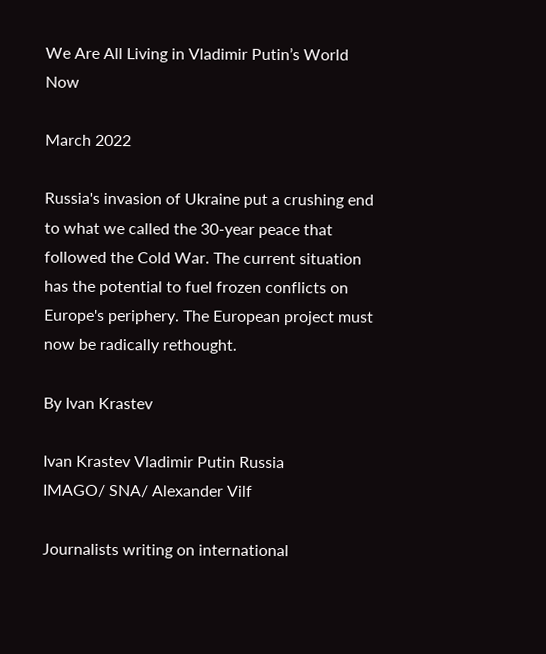We Are All Living in Vladimir Putin’s World Now

March 2022

Russia's invasion of Ukraine put a crushing end to what we called the 30-year peace that followed the Cold War. The current situation has the potential to fuel frozen conflicts on Europe's periphery. The European project must now be radically rethought.

By Ivan Krastev

Ivan Krastev Vladimir Putin Russia
IMAGO/ SNA/ Alexander Vilf

Journalists writing on international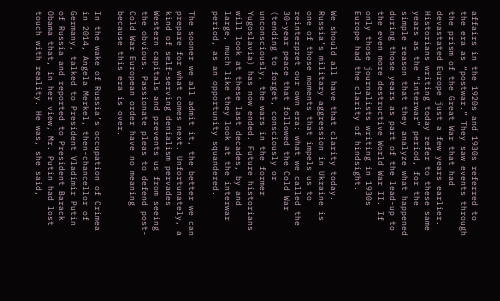affairs in the 1920s and 1930s referred to the era as “postwar.” They saw events through the prism of the Great War that had devastated Europe just a few years earlier. Historians writing today refer to these same years as the “interwar” period, for the simple reason that they analyze what happened during those years as part of the lead-up to the even more destructive World War II. If only those journalists writing in 1930s Europe had the clarity of hindsight.

We should all have that clarity today. Russia’s military aggression in Ukraine is one of those moments that impels us to reinterpret our own era: what we called the 30-year peace that followed the Cold War (tending to forget, consciously or unconsciously, the wars in the former Yugoslavia) has now ended. Future historians will look at these last decades, by and large, much like they look at the interwar period, as an opportunity squandered.

The sooner we all admit it, the better we can prepare for what comes next. Unfortunately, a kind of self-serving denialism pervades Western capitals and prevents us from seeing the obvious. Passionate pleas to defend post-Cold War European order have no meaning because this era is over.

In the wake of Russia’s occupation of Crimea in 2014, Angela Merkel, then-chancellor of Germany, talked to President Vladimir Putin of Russia and reported to President Barack Obama that, in her view, Mr. Putin had lost touch with reality. He was, she said,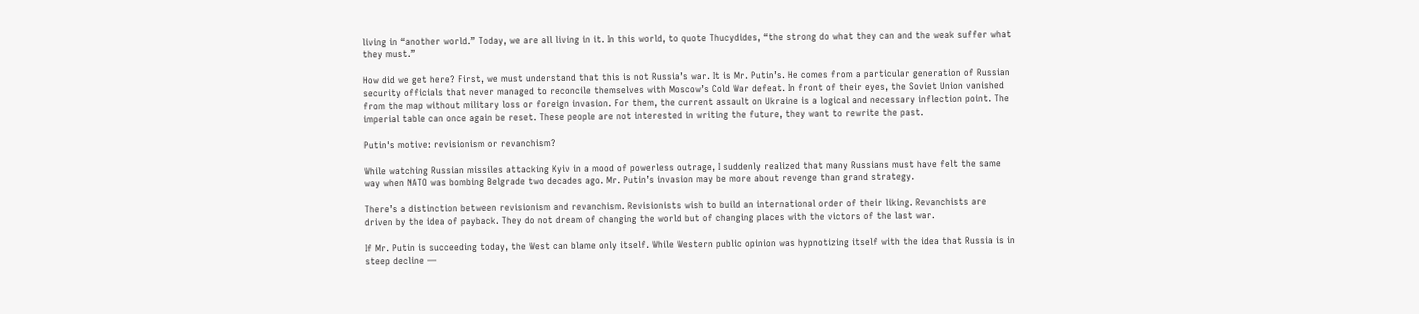living in “another world.” Today, we are all living in it. In this world, to quote Thucydides, “the strong do what they can and the weak suffer what they must.”

How did we get here? First, we must understand that this is not Russia’s war. It is Mr. Putin’s. He comes from a particular generation of Russian security officials that never managed to reconcile themselves with Moscow’s Cold War defeat. In front of their eyes, the Soviet Union vanished from the map without military loss or foreign invasion. For them, the current assault on Ukraine is a logical and necessary inflection point. The imperial table can once again be reset. These people are not interested in writing the future, they want to rewrite the past.

Putin's motive: revisionism or revanchism?

While watching Russian missiles attacking Kyiv in a mood of powerless outrage, I suddenly realized that many Russians must have felt the same way when NATO was bombing Belgrade two decades ago. Mr. Putin’s invasion may be more about revenge than grand strategy.

There’s a distinction between revisionism and revanchism. Revisionists wish to build an international order of their liking. Revanchists are driven by the idea of payback. They do not dream of changing the world but of changing places with the victors of the last war.

If Mr. Putin is succeeding today, the West can blame only itself. While Western public opinion was hypnotizing itself with the idea that Russia is in steep decline —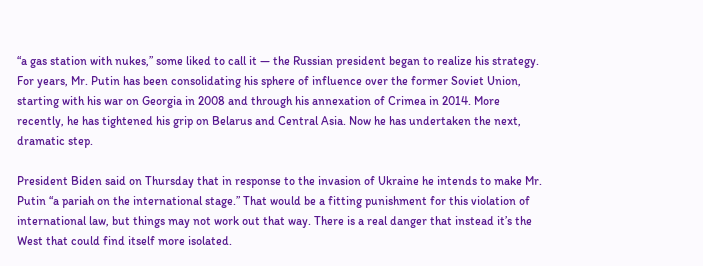“a gas station with nukes,” some liked to call it — the Russian president began to realize his strategy. For years, Mr. Putin has been consolidating his sphere of influence over the former Soviet Union, starting with his war on Georgia in 2008 and through his annexation of Crimea in 2014. More recently, he has tightened his grip on Belarus and Central Asia. Now he has undertaken the next, dramatic step.

President Biden said on Thursday that in response to the invasion of Ukraine he intends to make Mr. Putin “a pariah on the international stage.” That would be a fitting punishment for this violation of international law, but things may not work out that way. There is a real danger that instead it’s the West that could find itself more isolated.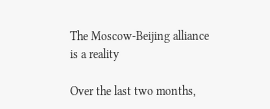The Moscow-Beijing alliance is a reality

Over the last two months,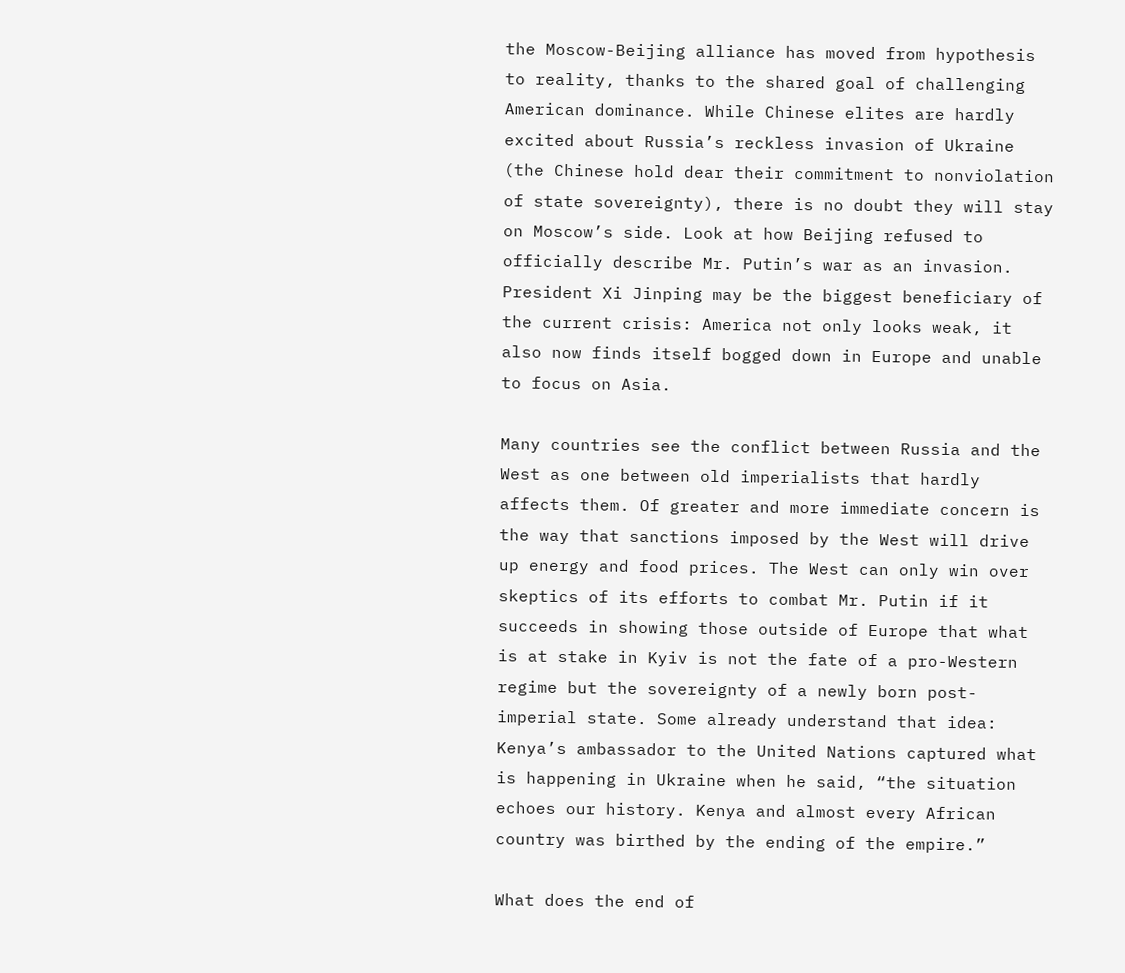the Moscow-Beijing alliance has moved from hypothesis to reality, thanks to the shared goal of challenging American dominance. While Chinese elites are hardly excited about Russia’s reckless invasion of Ukraine (the Chinese hold dear their commitment to nonviolation of state sovereignty), there is no doubt they will stay on Moscow’s side. Look at how Beijing refused to officially describe Mr. Putin’s war as an invasion. President Xi Jinping may be the biggest beneficiary of the current crisis: America not only looks weak, it also now finds itself bogged down in Europe and unable to focus on Asia.

Many countries see the conflict between Russia and the West as one between old imperialists that hardly affects them. Of greater and more immediate concern is the way that sanctions imposed by the West will drive up energy and food prices. The West can only win over skeptics of its efforts to combat Mr. Putin if it succeeds in showing those outside of Europe that what is at stake in Kyiv is not the fate of a pro-Western regime but the sovereignty of a newly born post-imperial state. Some already understand that idea: Kenya’s ambassador to the United Nations captured what is happening in Ukraine when he said, “the situation echoes our history. Kenya and almost every African country was birthed by the ending of the empire.”

What does the end of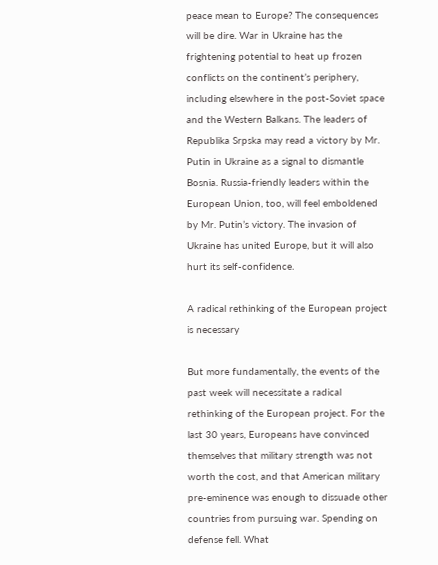peace mean to Europe? The consequences will be dire. War in Ukraine has the frightening potential to heat up frozen conflicts on the continent’s periphery, including elsewhere in the post-Soviet space and the Western Balkans. The leaders of Republika Srpska may read a victory by Mr. Putin in Ukraine as a signal to dismantle Bosnia. Russia-friendly leaders within the European Union, too, will feel emboldened by Mr. Putin’s victory. The invasion of Ukraine has united Europe, but it will also hurt its self-confidence.

A radical rethinking of the European project is necessary

But more fundamentally, the events of the past week will necessitate a radical rethinking of the European project. For the last 30 years, Europeans have convinced themselves that military strength was not worth the cost, and that American military pre-eminence was enough to dissuade other countries from pursuing war. Spending on defense fell. What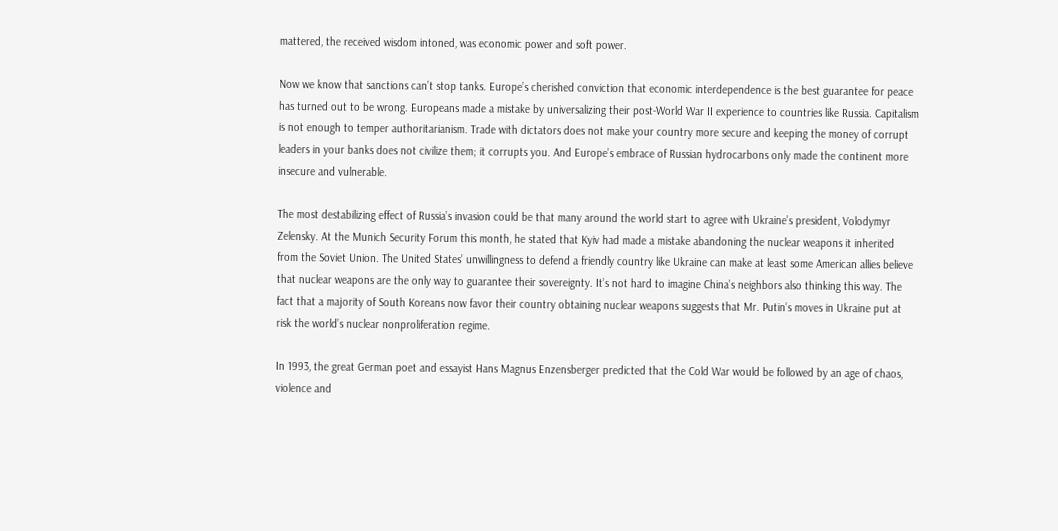mattered, the received wisdom intoned, was economic power and soft power.

Now we know that sanctions can’t stop tanks. Europe’s cherished conviction that economic interdependence is the best guarantee for peace has turned out to be wrong. Europeans made a mistake by universalizing their post-World War II experience to countries like Russia. Capitalism is not enough to temper authoritarianism. Trade with dictators does not make your country more secure and keeping the money of corrupt leaders in your banks does not civilize them; it corrupts you. And Europe’s embrace of Russian hydrocarbons only made the continent more insecure and vulnerable.

The most destabilizing effect of Russia’s invasion could be that many around the world start to agree with Ukraine’s president, Volodymyr Zelensky. At the Munich Security Forum this month, he stated that Kyiv had made a mistake abandoning the nuclear weapons it inherited from the Soviet Union. The United States’ unwillingness to defend a friendly country like Ukraine can make at least some American allies believe that nuclear weapons are the only way to guarantee their sovereignty. It’s not hard to imagine China’s neighbors also thinking this way. The fact that a majority of South Koreans now favor their country obtaining nuclear weapons suggests that Mr. Putin’s moves in Ukraine put at risk the world’s nuclear nonproliferation regime.

In 1993, the great German poet and essayist Hans Magnus Enzensberger predicted that the Cold War would be followed by an age of chaos, violence and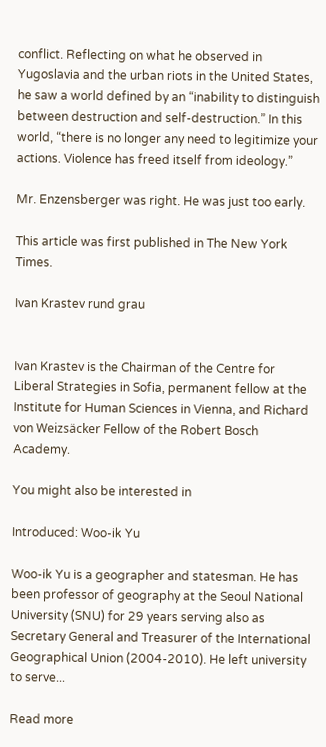conflict. Reflecting on what he observed in Yugoslavia and the urban riots in the United States, he saw a world defined by an “inability to distinguish between destruction and self-destruction.” In this world, “there is no longer any need to legitimize your actions. Violence has freed itself from ideology.”

Mr. Enzensberger was right. He was just too early.

This article was first published in The New York Times.

Ivan Krastev rund grau


Ivan Krastev is the Chairman of the Centre for Liberal Strategies in Sofia, permanent fellow at the Institute for Human Sciences in Vienna, and Richard von Weizsäcker Fellow of the Robert Bosch Academy.

You might also be interested in

Introduced: Woo-ik Yu

Woo-ik Yu is a geographer and statesman. He has been professor of geography at the Seoul National University (SNU) for 29 years serving also as Secretary General and Treasurer of the International Geographical Union (2004-2010). He left university to serve...

Read more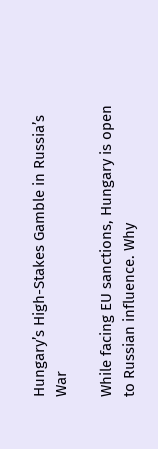Hungary’s High-Stakes Gamble in Russia’s War

While facing EU sanctions, Hungary is open to Russian influence. Why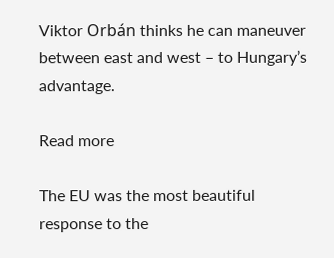Viktor Orbán thinks he can maneuver between east and west – to Hungary’s advantage.

Read more

The EU was the most beautiful response to the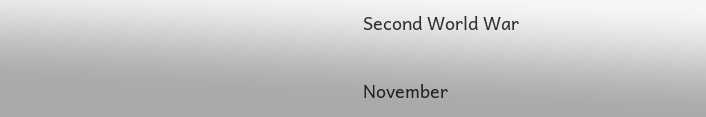Second World War

November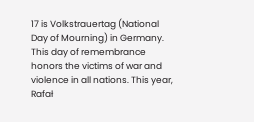17 is Volkstrauertag (National Day of Mourning) in Germany. This day of remembrance honors the victims of war and violence in all nations. This year, Rafał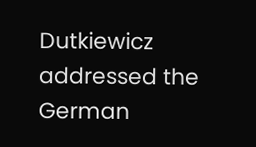Dutkiewicz addressed the German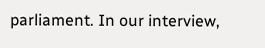parliament. In our interview,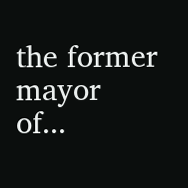the former mayor of...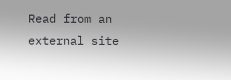Read from an external site